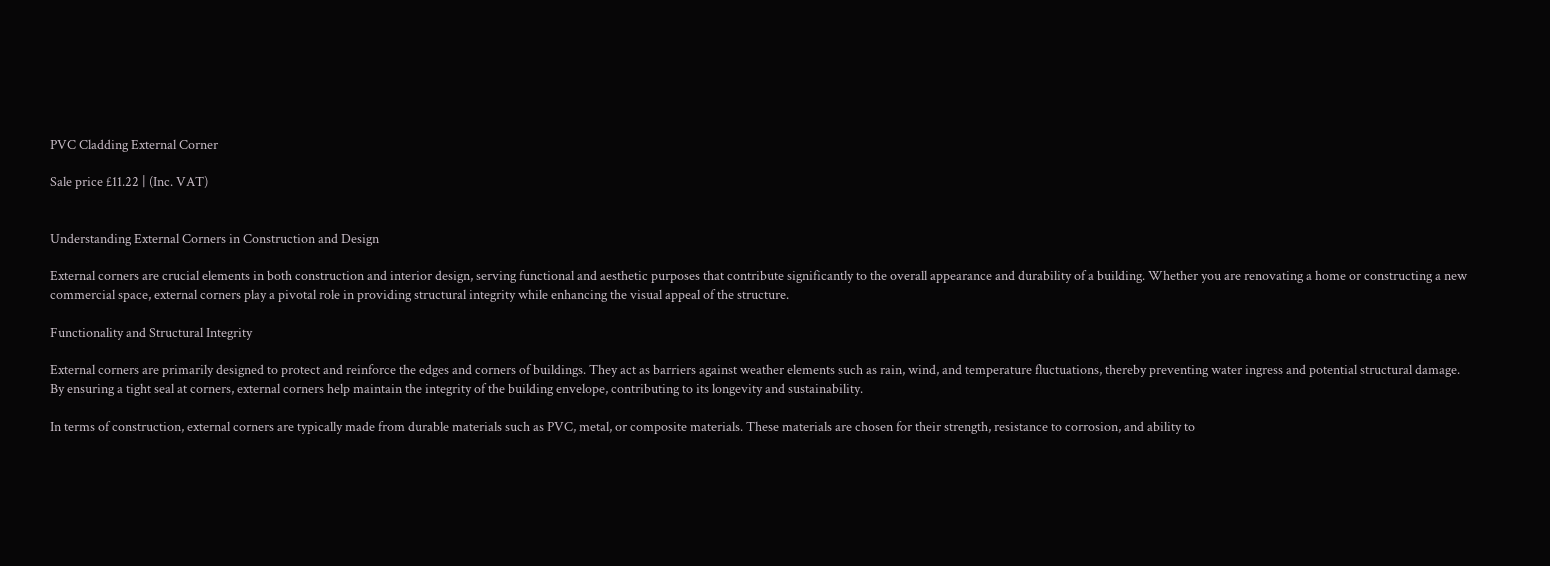PVC Cladding External Corner

Sale price £11.22 | (Inc. VAT)


Understanding External Corners in Construction and Design

External corners are crucial elements in both construction and interior design, serving functional and aesthetic purposes that contribute significantly to the overall appearance and durability of a building. Whether you are renovating a home or constructing a new commercial space, external corners play a pivotal role in providing structural integrity while enhancing the visual appeal of the structure.

Functionality and Structural Integrity

External corners are primarily designed to protect and reinforce the edges and corners of buildings. They act as barriers against weather elements such as rain, wind, and temperature fluctuations, thereby preventing water ingress and potential structural damage. By ensuring a tight seal at corners, external corners help maintain the integrity of the building envelope, contributing to its longevity and sustainability.

In terms of construction, external corners are typically made from durable materials such as PVC, metal, or composite materials. These materials are chosen for their strength, resistance to corrosion, and ability to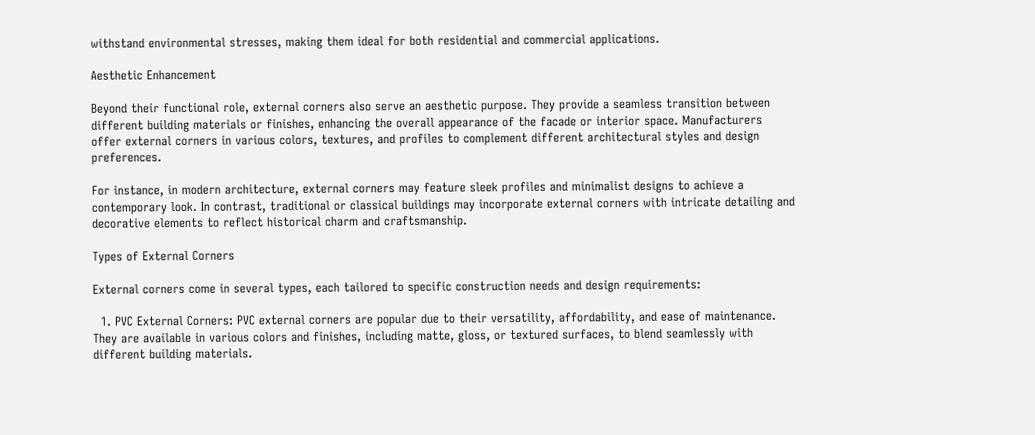withstand environmental stresses, making them ideal for both residential and commercial applications.

Aesthetic Enhancement

Beyond their functional role, external corners also serve an aesthetic purpose. They provide a seamless transition between different building materials or finishes, enhancing the overall appearance of the facade or interior space. Manufacturers offer external corners in various colors, textures, and profiles to complement different architectural styles and design preferences.

For instance, in modern architecture, external corners may feature sleek profiles and minimalist designs to achieve a contemporary look. In contrast, traditional or classical buildings may incorporate external corners with intricate detailing and decorative elements to reflect historical charm and craftsmanship.

Types of External Corners

External corners come in several types, each tailored to specific construction needs and design requirements:

  1. PVC External Corners: PVC external corners are popular due to their versatility, affordability, and ease of maintenance. They are available in various colors and finishes, including matte, gloss, or textured surfaces, to blend seamlessly with different building materials.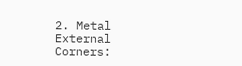2. Metal External Corners: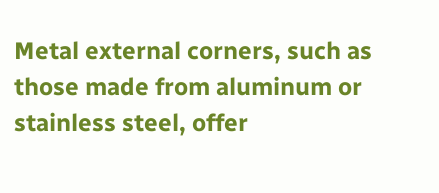Metal external corners, such as those made from aluminum or stainless steel, offer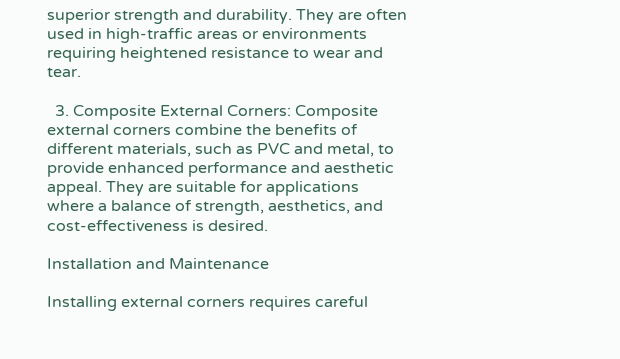superior strength and durability. They are often used in high-traffic areas or environments requiring heightened resistance to wear and tear.

  3. Composite External Corners: Composite external corners combine the benefits of different materials, such as PVC and metal, to provide enhanced performance and aesthetic appeal. They are suitable for applications where a balance of strength, aesthetics, and cost-effectiveness is desired.

Installation and Maintenance

Installing external corners requires careful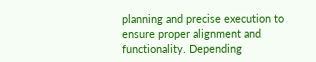planning and precise execution to ensure proper alignment and functionality. Depending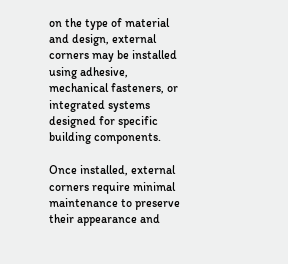on the type of material and design, external corners may be installed using adhesive, mechanical fasteners, or integrated systems designed for specific building components.

Once installed, external corners require minimal maintenance to preserve their appearance and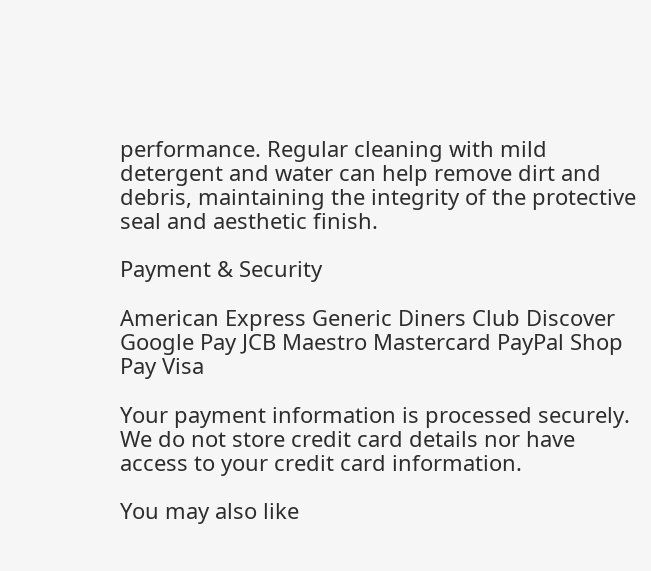performance. Regular cleaning with mild detergent and water can help remove dirt and debris, maintaining the integrity of the protective seal and aesthetic finish.

Payment & Security

American Express Generic Diners Club Discover Google Pay JCB Maestro Mastercard PayPal Shop Pay Visa

Your payment information is processed securely. We do not store credit card details nor have access to your credit card information.

You may also like